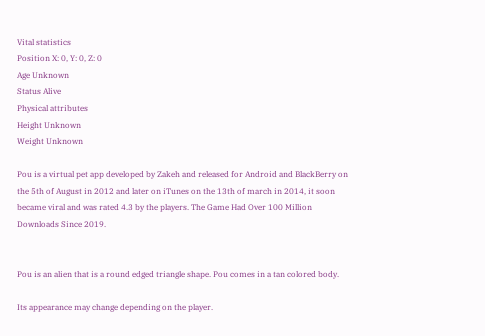Vital statistics
Position X: 0, Y: 0, Z: 0
Age Unknown
Status Alive
Physical attributes
Height Unknown
Weight Unknown

Pou is a virtual pet app developed by Zakeh and released for Android and BlackBerry on the 5th of August in 2012 and later on iTunes on the 13th of march in 2014, it soon became viral and was rated 4.3 by the players. The Game Had Over 100 Million Downloads Since 2019.


Pou is an alien that is a round edged triangle shape. Pou comes in a tan colored body.

Its appearance may change depending on the player.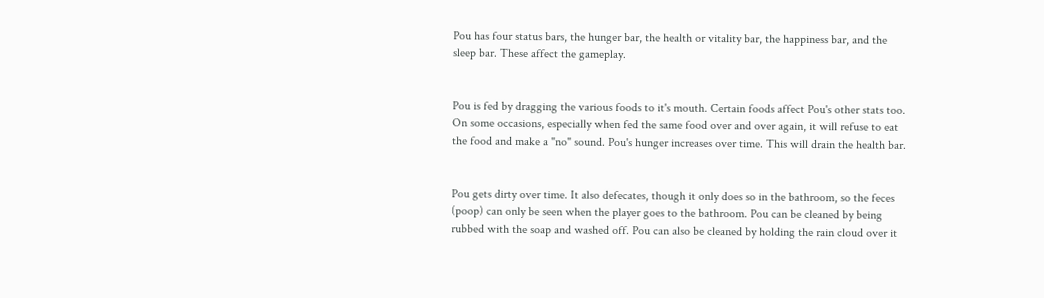Pou has four status bars, the hunger bar, the health or vitality bar, the happiness bar, and the sleep bar. These affect the gameplay.


Pou is fed by dragging the various foods to it's mouth. Certain foods affect Pou's other stats too. On some occasions, especially when fed the same food over and over again, it will refuse to eat the food and make a "no" sound. Pou's hunger increases over time. This will drain the health bar.


Pou gets dirty over time. It also defecates, though it only does so in the bathroom, so the feces (poop) can only be seen when the player goes to the bathroom. Pou can be cleaned by being rubbed with the soap and washed off. Pou can also be cleaned by holding the rain cloud over it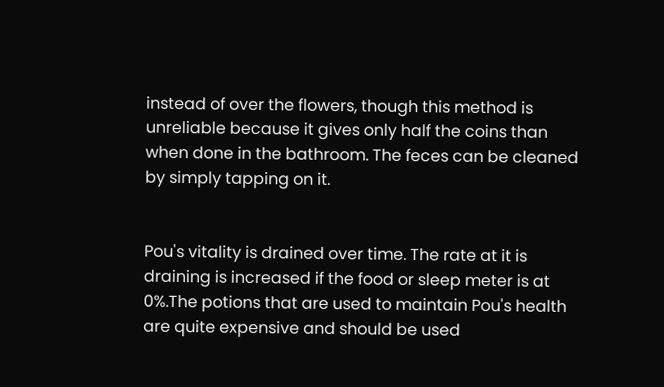instead of over the flowers, though this method is unreliable because it gives only half the coins than when done in the bathroom. The feces can be cleaned by simply tapping on it.


Pou's vitality is drained over time. The rate at it is draining is increased if the food or sleep meter is at 0%.The potions that are used to maintain Pou's health are quite expensive and should be used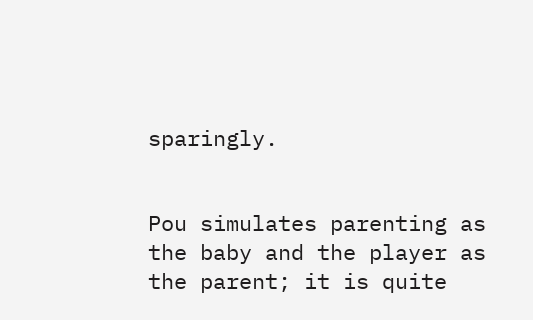sparingly.


Pou simulates parenting as the baby and the player as the parent; it is quite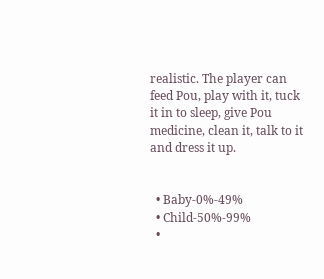realistic. The player can feed Pou, play with it, tuck it in to sleep, give Pou medicine, clean it, talk to it and dress it up.


  • Baby-0%-49%
  • Child-50%-99%
  •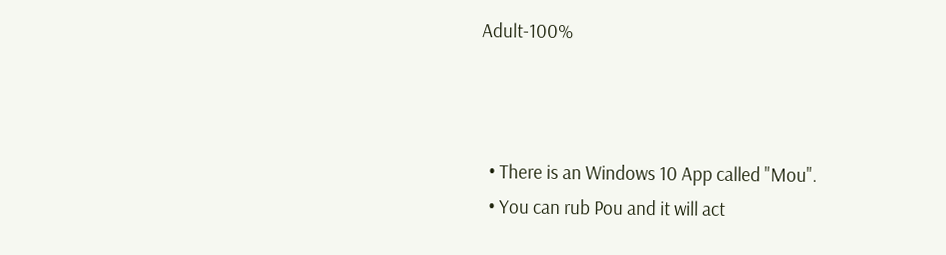Adult-100%



  • There is an Windows 10 App called "Mou".
  • You can rub Pou and it will act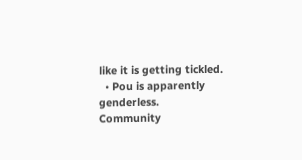like it is getting tickled.
  • Pou is apparently genderless.
Community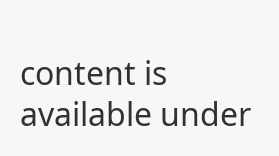content is available under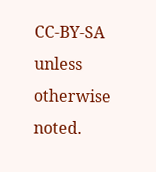CC-BY-SA unless otherwise noted.